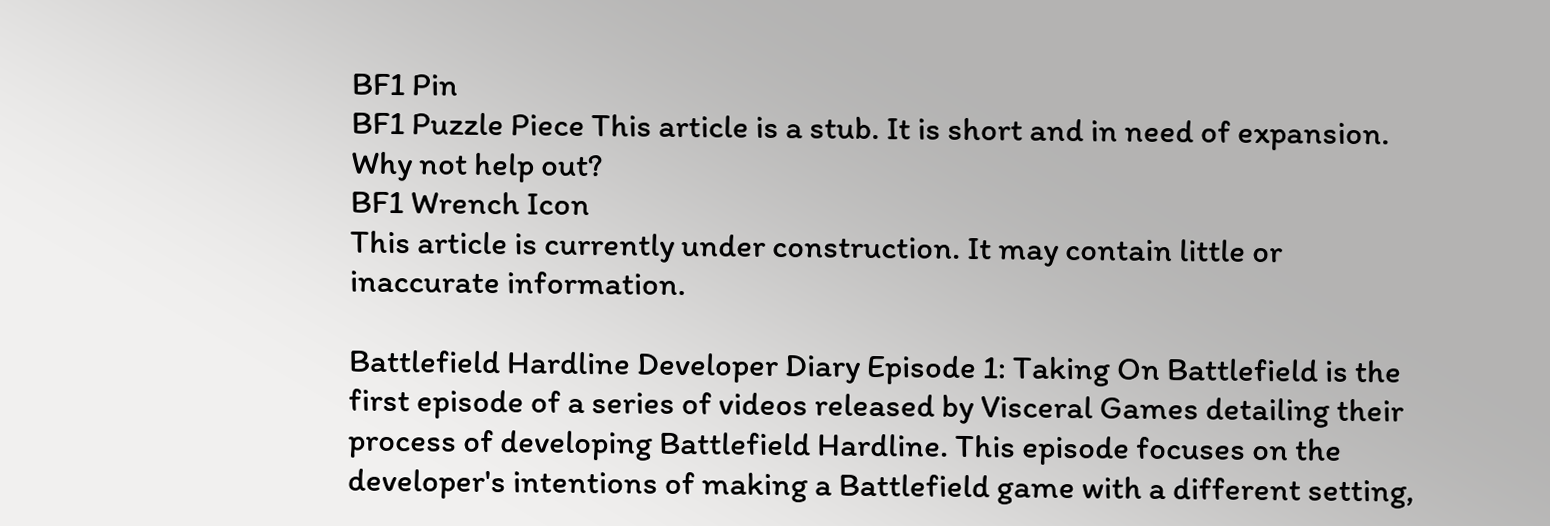BF1 Pin
BF1 Puzzle Piece This article is a stub. It is short and in need of expansion. Why not help out?
BF1 Wrench Icon
This article is currently under construction. It may contain little or inaccurate information.

Battlefield Hardline Developer Diary Episode 1: Taking On Battlefield is the first episode of a series of videos released by Visceral Games detailing their process of developing Battlefield Hardline. This episode focuses on the developer's intentions of making a Battlefield game with a different setting,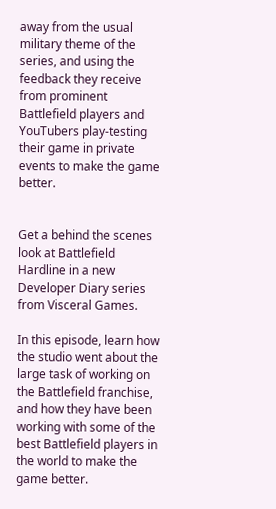away from the usual military theme of the series, and using the feedback they receive from prominent Battlefield players and YouTubers play-testing their game in private events to make the game better.


Get a behind the scenes look at Battlefield Hardline in a new Developer Diary series from Visceral Games.

In this episode, learn how the studio went about the large task of working on the Battlefield franchise, and how they have been working with some of the best Battlefield players in the world to make the game better.